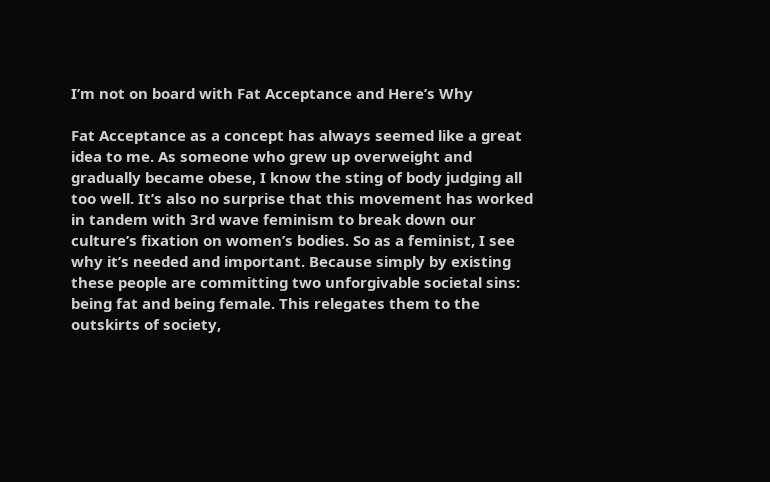I’m not on board with Fat Acceptance and Here’s Why

Fat Acceptance as a concept has always seemed like a great idea to me. As someone who grew up overweight and gradually became obese, I know the sting of body judging all too well. It’s also no surprise that this movement has worked in tandem with 3rd wave feminism to break down our culture’s fixation on women’s bodies. So as a feminist, I see why it’s needed and important. Because simply by existing these people are committing two unforgivable societal sins: being fat and being female. This relegates them to the outskirts of society,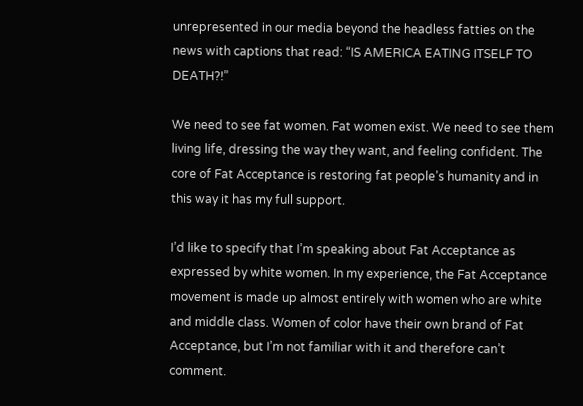unrepresented in our media beyond the headless fatties on the news with captions that read: “IS AMERICA EATING ITSELF TO DEATH?!”

We need to see fat women. Fat women exist. We need to see them living life, dressing the way they want, and feeling confident. The core of Fat Acceptance is restoring fat people’s humanity and in this way it has my full support.

I’d like to specify that I’m speaking about Fat Acceptance as expressed by white women. In my experience, the Fat Acceptance movement is made up almost entirely with women who are white and middle class. Women of color have their own brand of Fat Acceptance, but I’m not familiar with it and therefore can’t comment.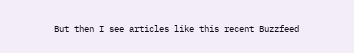But then I see articles like this recent Buzzfeed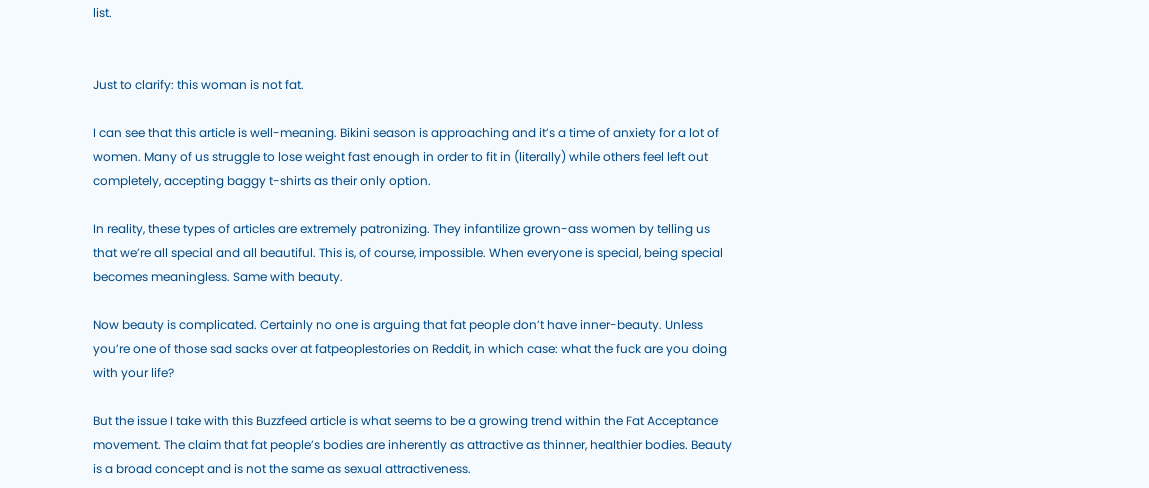list.


Just to clarify: this woman is not fat.

I can see that this article is well-meaning. Bikini season is approaching and it’s a time of anxiety for a lot of women. Many of us struggle to lose weight fast enough in order to fit in (literally) while others feel left out completely, accepting baggy t-shirts as their only option.

In reality, these types of articles are extremely patronizing. They infantilize grown-ass women by telling us that we’re all special and all beautiful. This is, of course, impossible. When everyone is special, being special becomes meaningless. Same with beauty.

Now beauty is complicated. Certainly no one is arguing that fat people don’t have inner-beauty. Unless you’re one of those sad sacks over at fatpeoplestories on Reddit, in which case: what the fuck are you doing with your life?

But the issue I take with this Buzzfeed article is what seems to be a growing trend within the Fat Acceptance movement. The claim that fat people’s bodies are inherently as attractive as thinner, healthier bodies. Beauty is a broad concept and is not the same as sexual attractiveness.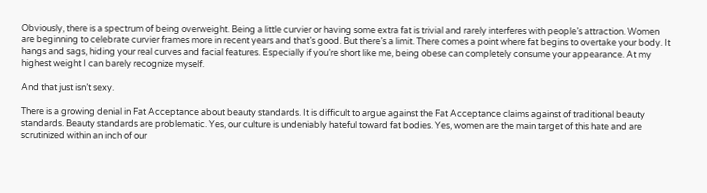Obviously, there is a spectrum of being overweight. Being a little curvier or having some extra fat is trivial and rarely interferes with people’s attraction. Women are beginning to celebrate curvier frames more in recent years and that’s good. But there’s a limit. There comes a point where fat begins to overtake your body. It hangs and sags, hiding your real curves and facial features. Especially if you’re short like me, being obese can completely consume your appearance. At my highest weight I can barely recognize myself.

And that just isn’t sexy.

There is a growing denial in Fat Acceptance about beauty standards. It is difficult to argue against the Fat Acceptance claims against of traditional beauty standards. Beauty standards are problematic. Yes, our culture is undeniably hateful toward fat bodies. Yes, women are the main target of this hate and are scrutinized within an inch of our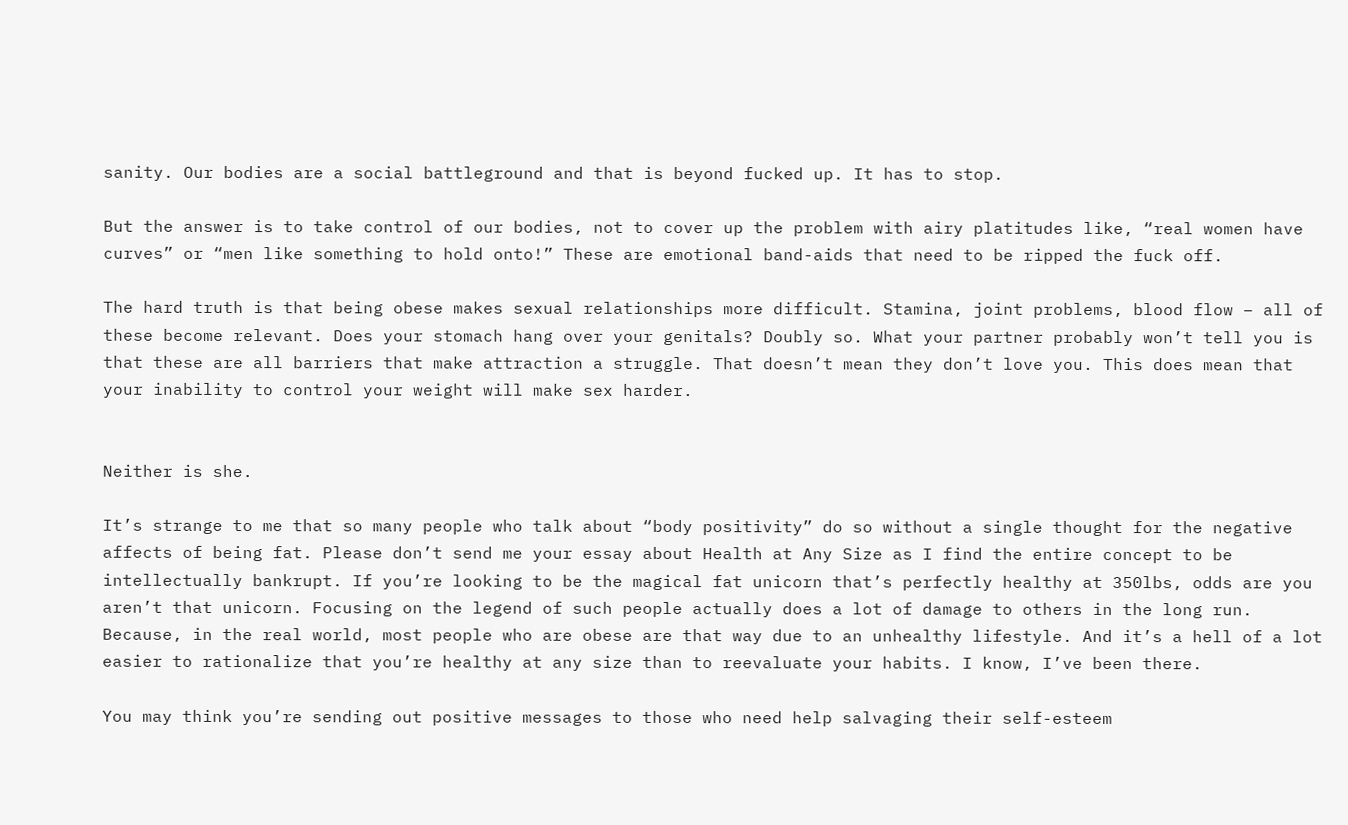sanity. Our bodies are a social battleground and that is beyond fucked up. It has to stop.

But the answer is to take control of our bodies, not to cover up the problem with airy platitudes like, “real women have curves” or “men like something to hold onto!” These are emotional band-aids that need to be ripped the fuck off.

The hard truth is that being obese makes sexual relationships more difficult. Stamina, joint problems, blood flow – all of these become relevant. Does your stomach hang over your genitals? Doubly so. What your partner probably won’t tell you is that these are all barriers that make attraction a struggle. That doesn’t mean they don’t love you. This does mean that your inability to control your weight will make sex harder.


Neither is she.

It’s strange to me that so many people who talk about “body positivity” do so without a single thought for the negative affects of being fat. Please don’t send me your essay about Health at Any Size as I find the entire concept to be intellectually bankrupt. If you’re looking to be the magical fat unicorn that’s perfectly healthy at 350lbs, odds are you aren’t that unicorn. Focusing on the legend of such people actually does a lot of damage to others in the long run. Because, in the real world, most people who are obese are that way due to an unhealthy lifestyle. And it’s a hell of a lot easier to rationalize that you’re healthy at any size than to reevaluate your habits. I know, I’ve been there.

You may think you’re sending out positive messages to those who need help salvaging their self-esteem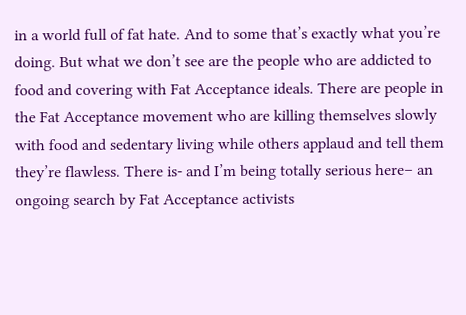in a world full of fat hate. And to some that’s exactly what you’re doing. But what we don’t see are the people who are addicted to food and covering with Fat Acceptance ideals. There are people in the Fat Acceptance movement who are killing themselves slowly with food and sedentary living while others applaud and tell them they’re flawless. There is- and I’m being totally serious here– an ongoing search by Fat Acceptance activists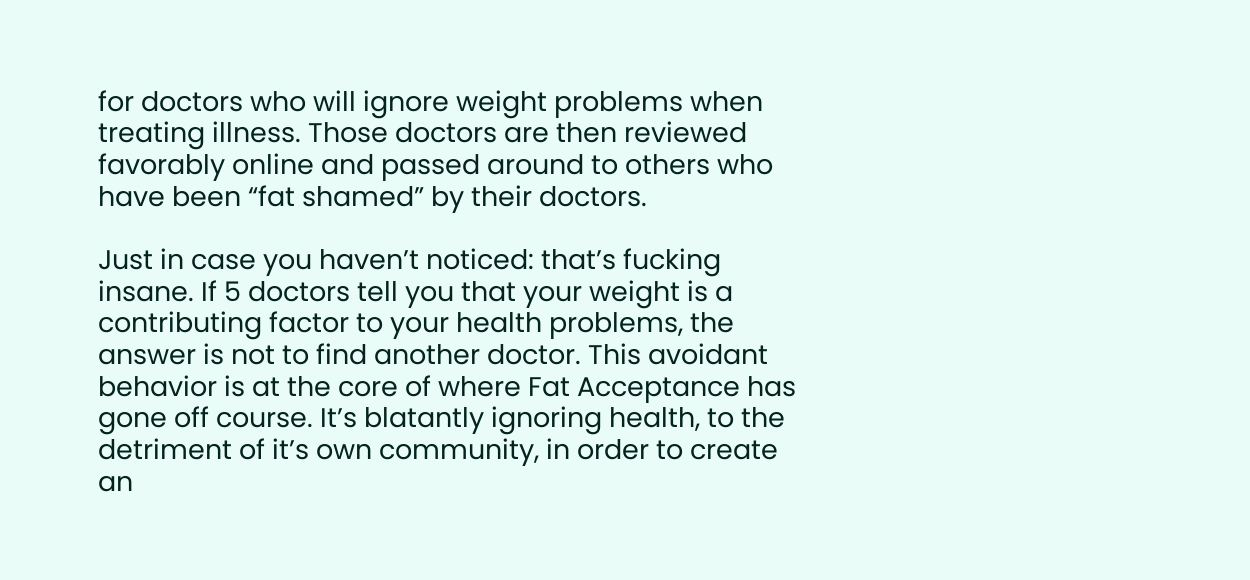for doctors who will ignore weight problems when treating illness. Those doctors are then reviewed favorably online and passed around to others who have been “fat shamed” by their doctors.

Just in case you haven’t noticed: that’s fucking insane. If 5 doctors tell you that your weight is a contributing factor to your health problems, the answer is not to find another doctor. This avoidant behavior is at the core of where Fat Acceptance has gone off course. It’s blatantly ignoring health, to the detriment of it’s own community, in order to create an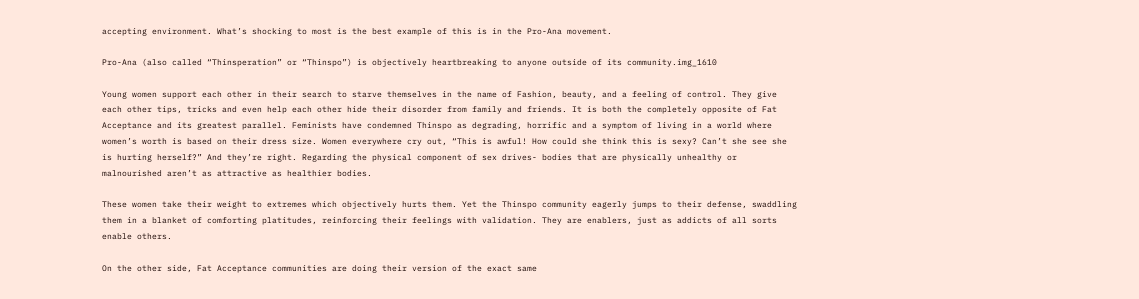accepting environment. What’s shocking to most is the best example of this is in the Pro-Ana movement.

Pro-Ana (also called “Thinsperation” or “Thinspo”) is objectively heartbreaking to anyone outside of its community.img_1610

Young women support each other in their search to starve themselves in the name of Fashion, beauty, and a feeling of control. They give each other tips, tricks and even help each other hide their disorder from family and friends. It is both the completely opposite of Fat Acceptance and its greatest parallel. Feminists have condemned Thinspo as degrading, horrific and a symptom of living in a world where women’s worth is based on their dress size. Women everywhere cry out, “This is awful! How could she think this is sexy? Can’t she see she is hurting herself?” And they’re right. Regarding the physical component of sex drives- bodies that are physically unhealthy or malnourished aren’t as attractive as healthier bodies.

These women take their weight to extremes which objectively hurts them. Yet the Thinspo community eagerly jumps to their defense, swaddling them in a blanket of comforting platitudes, reinforcing their feelings with validation. They are enablers, just as addicts of all sorts enable others.

On the other side, Fat Acceptance communities are doing their version of the exact same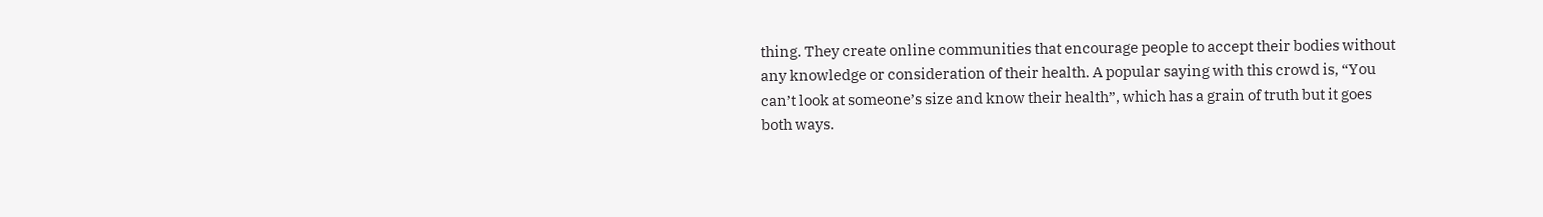thing. They create online communities that encourage people to accept their bodies without any knowledge or consideration of their health. A popular saying with this crowd is, “You can’t look at someone’s size and know their health”, which has a grain of truth but it goes both ways.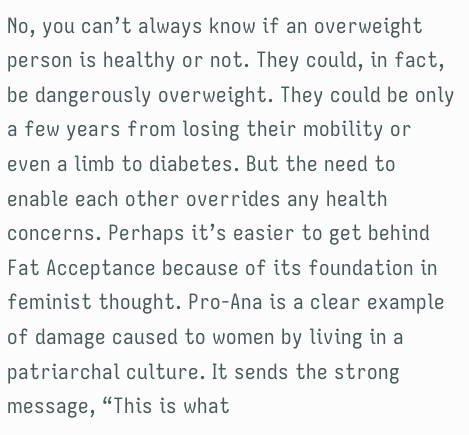No, you can’t always know if an overweight person is healthy or not. They could, in fact, be dangerously overweight. They could be only a few years from losing their mobility or even a limb to diabetes. But the need to enable each other overrides any health concerns. Perhaps it’s easier to get behind Fat Acceptance because of its foundation in feminist thought. Pro-Ana is a clear example of damage caused to women by living in a patriarchal culture. It sends the strong message, “This is what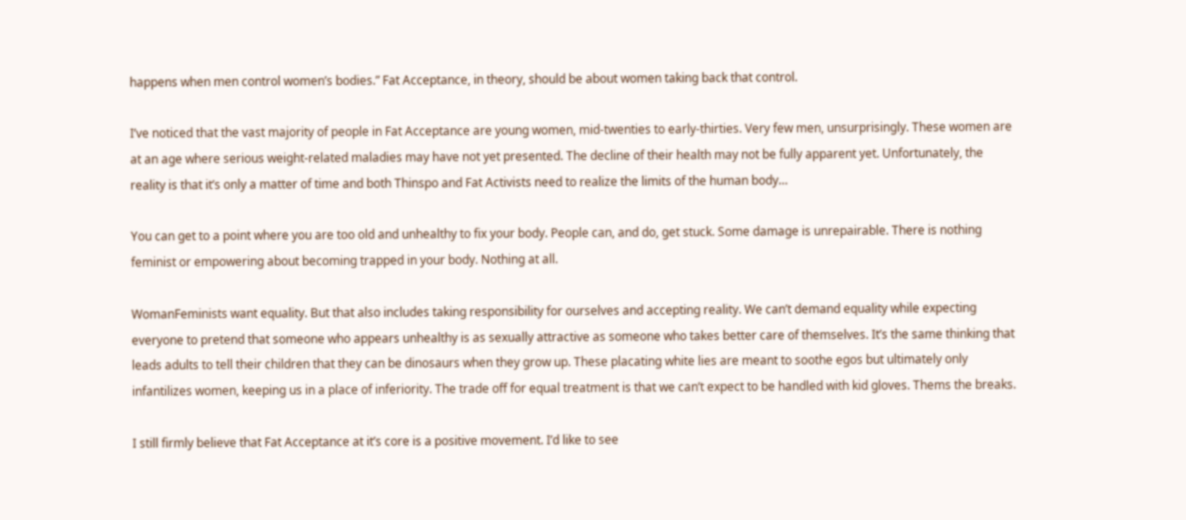happens when men control women’s bodies.” Fat Acceptance, in theory, should be about women taking back that control.

I’ve noticed that the vast majority of people in Fat Acceptance are young women, mid-twenties to early-thirties. Very few men, unsurprisingly. These women are at an age where serious weight-related maladies may have not yet presented. The decline of their health may not be fully apparent yet. Unfortunately, the reality is that it’s only a matter of time and both Thinspo and Fat Activists need to realize the limits of the human body…

You can get to a point where you are too old and unhealthy to fix your body. People can, and do, get stuck. Some damage is unrepairable. There is nothing feminist or empowering about becoming trapped in your body. Nothing at all.

WomanFeminists want equality. But that also includes taking responsibility for ourselves and accepting reality. We can’t demand equality while expecting everyone to pretend that someone who appears unhealthy is as sexually attractive as someone who takes better care of themselves. It’s the same thinking that leads adults to tell their children that they can be dinosaurs when they grow up. These placating white lies are meant to soothe egos but ultimately only infantilizes women, keeping us in a place of inferiority. The trade off for equal treatment is that we can’t expect to be handled with kid gloves. Thems the breaks.

I still firmly believe that Fat Acceptance at it’s core is a positive movement. I’d like to see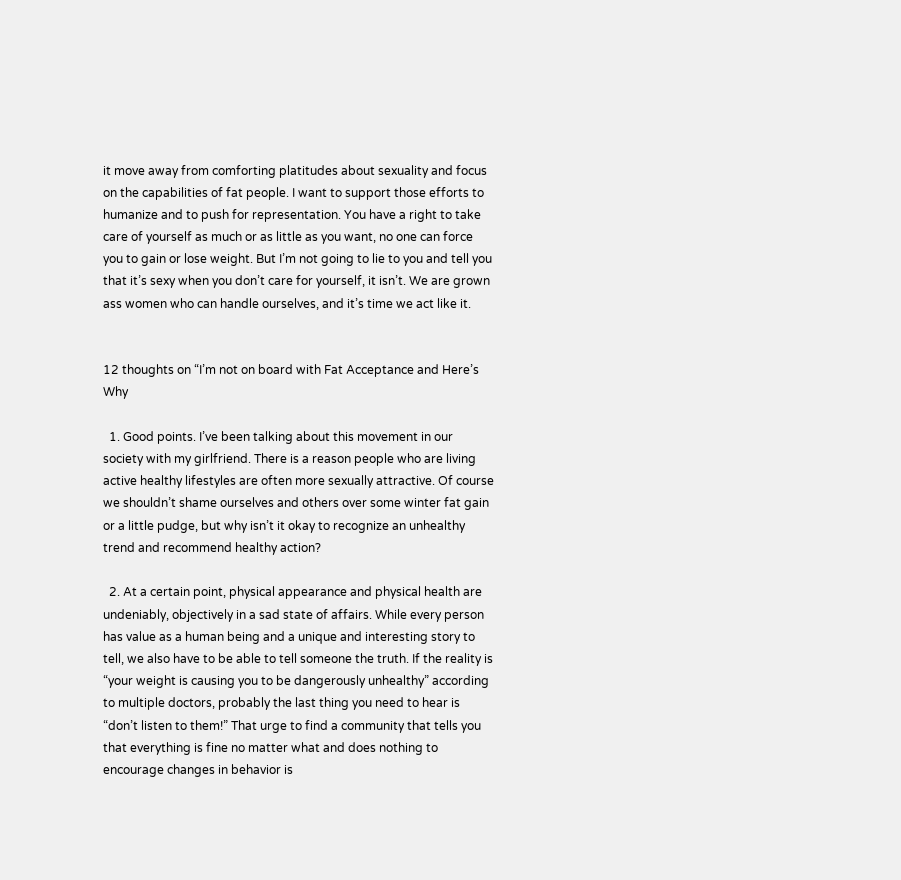it move away from comforting platitudes about sexuality and focus on the capabilities of fat people. I want to support those efforts to humanize and to push for representation. You have a right to take care of yourself as much or as little as you want, no one can force you to gain or lose weight. But I’m not going to lie to you and tell you that it’s sexy when you don’t care for yourself, it isn’t. We are grown ass women who can handle ourselves, and it’s time we act like it.


12 thoughts on “I’m not on board with Fat Acceptance and Here’s Why

  1. Good points. I’ve been talking about this movement in our society with my girlfriend. There is a reason people who are living active healthy lifestyles are often more sexually attractive. Of course we shouldn’t shame ourselves and others over some winter fat gain or a little pudge, but why isn’t it okay to recognize an unhealthy trend and recommend healthy action?

  2. At a certain point, physical appearance and physical health are undeniably, objectively in a sad state of affairs. While every person has value as a human being and a unique and interesting story to tell, we also have to be able to tell someone the truth. If the reality is “your weight is causing you to be dangerously unhealthy” according to multiple doctors, probably the last thing you need to hear is “don’t listen to them!” That urge to find a community that tells you that everything is fine no matter what and does nothing to encourage changes in behavior is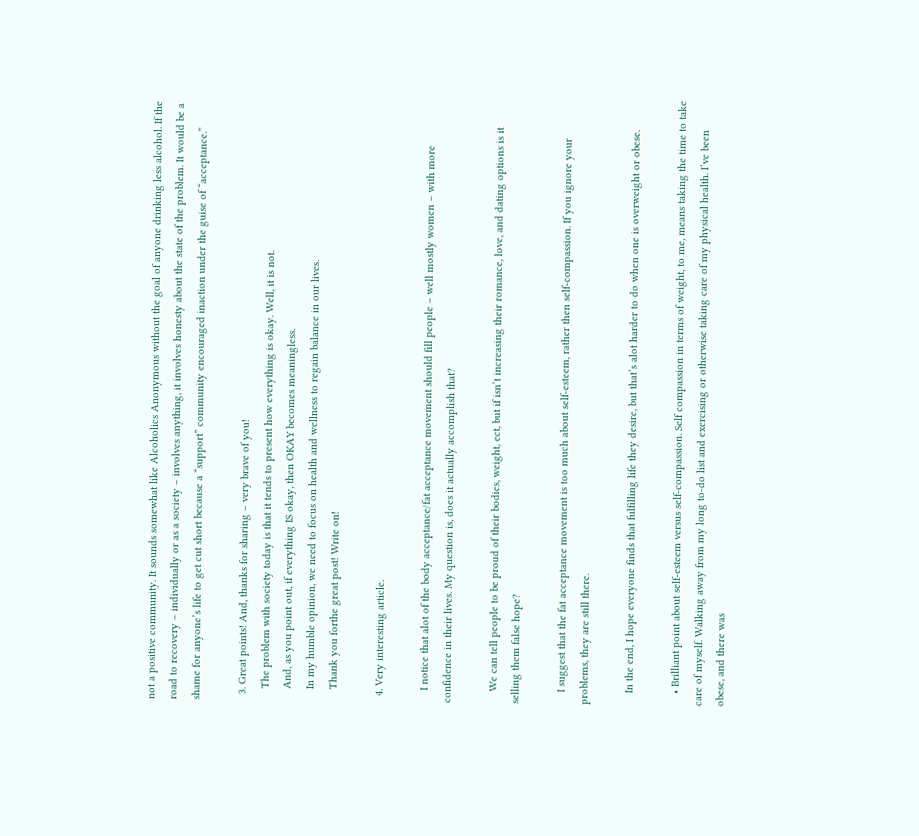not a positive community. It sounds somewhat like Alcoholics Anonymous without the goal of anyone drinking less alcohol. If the road to recovery – individually or as a society – involves anything, it involves honesty about the state of the problem. It would be a shame for anyone’s life to get cut short because a “support” community encouraged inaction under the guise of “acceptance.”

  3. Great points! And, thanks for sharing – very brave of you!
    The problem with society today is that it tends to present how everything is okay. Well, it is not.
    And, as you point out, if everything IS okay, then OKAY becomes meaningless.
    In my humble opinion, we need to focus on health and wellness to regain balance in our lives.
    Thank you forthe great post! Write on!

  4. Very interesting article.

    I notice that alot of the body acceptance/fat acceptance movement should fill people – well mostly women – with more confidence in their lives. My question is, does it actually accomplish that?

    We can tell people to be proud of their bodies, weight, ect, but if isn’t increasing their romance, love, and dating options is it selling them false hope?

    I suggest that the fat acceptance movement is too much about self-esteem, rather then self-compassion. If you ignore your problems, they are still there.

    In the end, I hope everyone finds that fulfilling life they desire, but that’s alot harder to do when one is overweight or obese.

    • Brilliant point about self-esteem versus self-compassion. Self compassion in terms of weight, to me, means taking the time to take care of myself. Walking away from my long to-do list and exercising or otherwise taking care of my physical health. I’ve been obese, and there was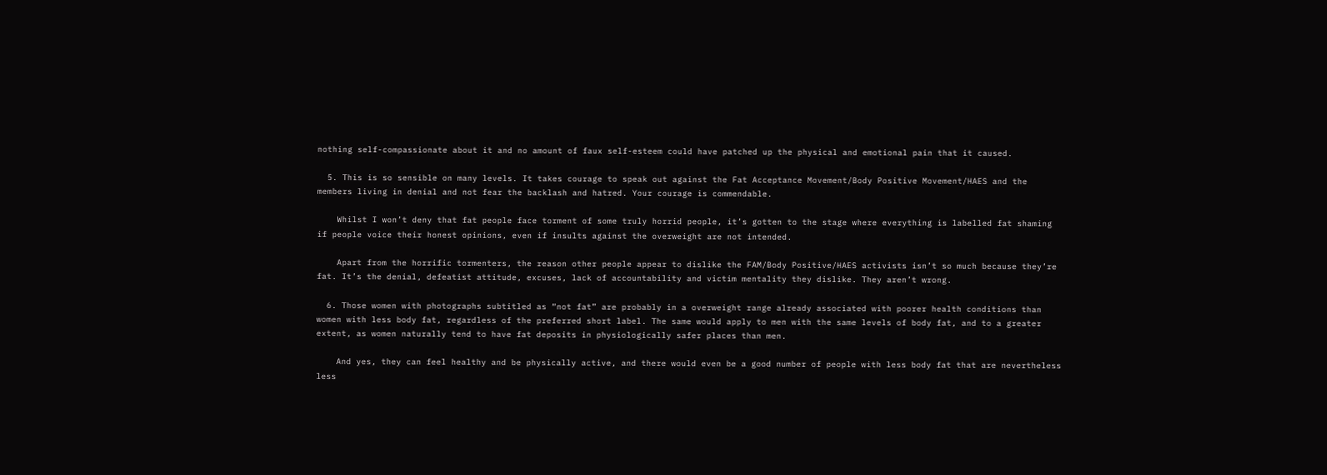nothing self-compassionate about it and no amount of faux self-esteem could have patched up the physical and emotional pain that it caused.

  5. This is so sensible on many levels. It takes courage to speak out against the Fat Acceptance Movement/Body Positive Movement/HAES and the members living in denial and not fear the backlash and hatred. Your courage is commendable.

    Whilst I won’t deny that fat people face torment of some truly horrid people, it’s gotten to the stage where everything is labelled fat shaming if people voice their honest opinions, even if insults against the overweight are not intended.

    Apart from the horrific tormenters, the reason other people appear to dislike the FAM/Body Positive/HAES activists isn’t so much because they’re fat. It’s the denial, defeatist attitude, excuses, lack of accountability and victim mentality they dislike. They aren’t wrong.

  6. Those women with photographs subtitled as “not fat” are probably in a overweight range already associated with poorer health conditions than women with less body fat, regardless of the preferred short label. The same would apply to men with the same levels of body fat, and to a greater extent, as women naturally tend to have fat deposits in physiologically safer places than men.

    And yes, they can feel healthy and be physically active, and there would even be a good number of people with less body fat that are nevertheless less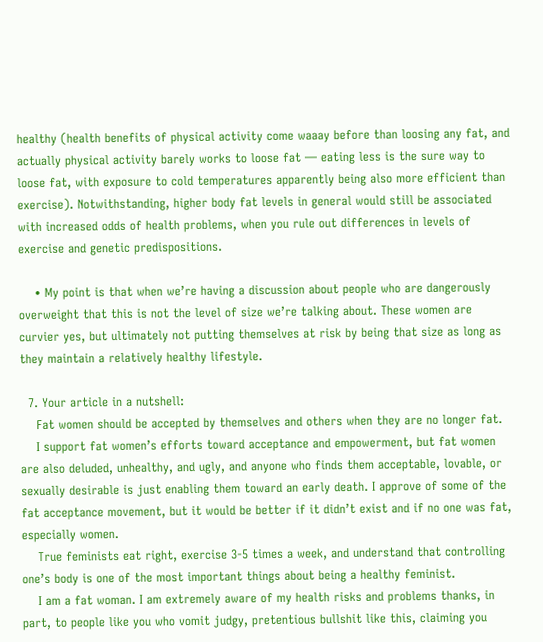healthy (health benefits of physical activity come waaay before than loosing any fat, and actually physical activity barely works to loose fat — eating less is the sure way to loose fat, with exposure to cold temperatures apparently being also more efficient than exercise). Notwithstanding, higher body fat levels in general would still be associated with increased odds of health problems, when you rule out differences in levels of exercise and genetic predispositions.

    • My point is that when we’re having a discussion about people who are dangerously overweight that this is not the level of size we’re talking about. These women are curvier yes, but ultimately not putting themselves at risk by being that size as long as they maintain a relatively healthy lifestyle.

  7. Your article in a nutshell:
    Fat women should be accepted by themselves and others when they are no longer fat.
    I support fat women’s efforts toward acceptance and empowerment, but fat women are also deluded, unhealthy, and ugly, and anyone who finds them acceptable, lovable, or sexually desirable is just enabling them toward an early death. I approve of some of the fat acceptance movement, but it would be better if it didn’t exist and if no one was fat, especially women.
    True feminists eat right, exercise 3-5 times a week, and understand that controlling one’s body is one of the most important things about being a healthy feminist.
    I am a fat woman. I am extremely aware of my health risks and problems thanks, in part, to people like you who vomit judgy, pretentious bullshit like this, claiming you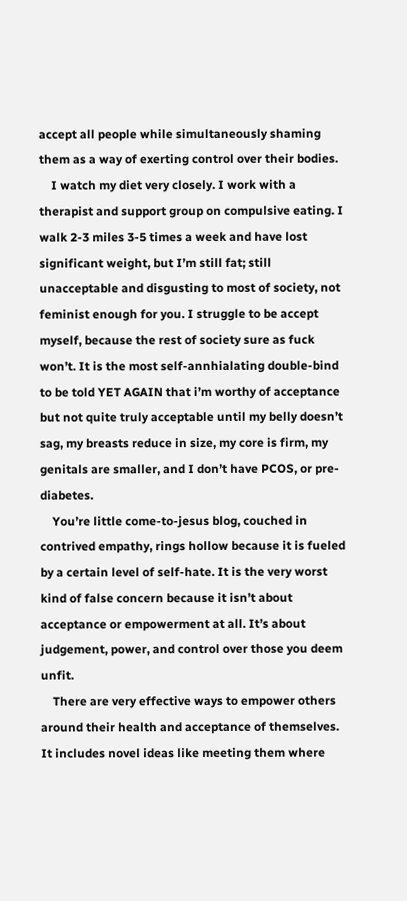accept all people while simultaneously shaming them as a way of exerting control over their bodies.
    I watch my diet very closely. I work with a therapist and support group on compulsive eating. I walk 2-3 miles 3-5 times a week and have lost significant weight, but I’m still fat; still unacceptable and disgusting to most of society, not feminist enough for you. I struggle to be accept myself, because the rest of society sure as fuck won’t. It is the most self-annhialating double-bind to be told YET AGAIN that i’m worthy of acceptance but not quite truly acceptable until my belly doesn’t sag, my breasts reduce in size, my core is firm, my genitals are smaller, and I don’t have PCOS, or pre-diabetes.
    You’re little come-to-jesus blog, couched in contrived empathy, rings hollow because it is fueled by a certain level of self-hate. It is the very worst kind of false concern because it isn’t about acceptance or empowerment at all. It’s about judgement, power, and control over those you deem unfit.
    There are very effective ways to empower others around their health and acceptance of themselves. It includes novel ideas like meeting them where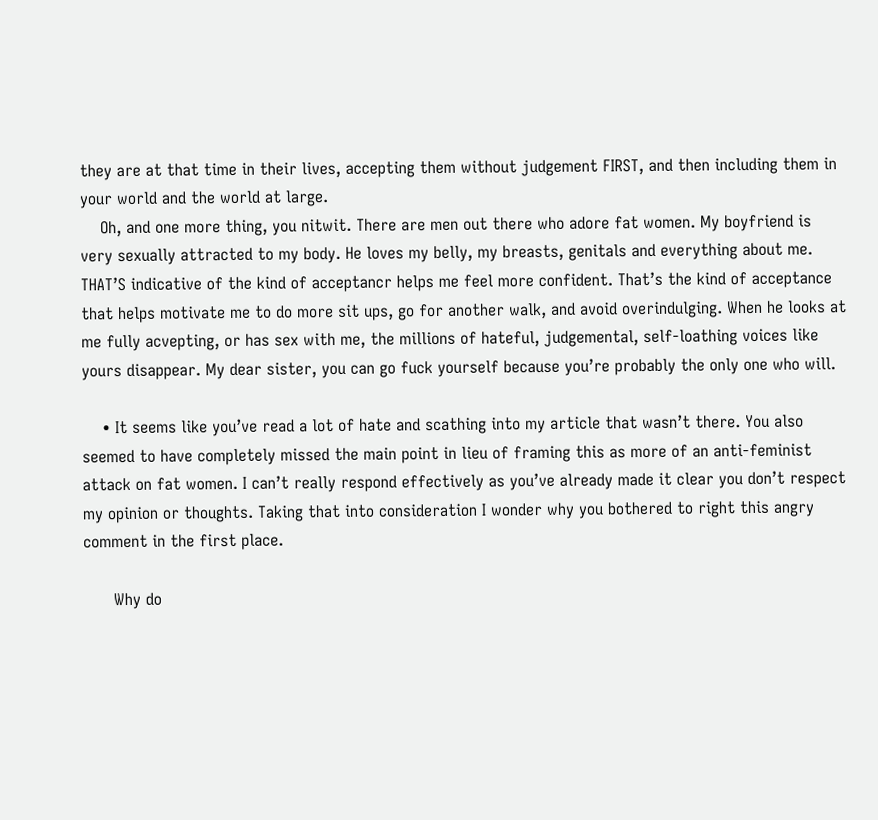they are at that time in their lives, accepting them without judgement FIRST, and then including them in your world and the world at large.
    Oh, and one more thing, you nitwit. There are men out there who adore fat women. My boyfriend is very sexually attracted to my body. He loves my belly, my breasts, genitals and everything about me. THAT’S indicative of the kind of acceptancr helps me feel more confident. That’s the kind of acceptance that helps motivate me to do more sit ups, go for another walk, and avoid overindulging. When he looks at me fully acvepting, or has sex with me, the millions of hateful, judgemental, self-loathing voices like yours disappear. My dear sister, you can go fuck yourself because you’re probably the only one who will.

    • It seems like you’ve read a lot of hate and scathing into my article that wasn’t there. You also seemed to have completely missed the main point in lieu of framing this as more of an anti-feminist attack on fat women. I can’t really respond effectively as you’ve already made it clear you don’t respect my opinion or thoughts. Taking that into consideration I wonder why you bothered to right this angry comment in the first place.

      Why do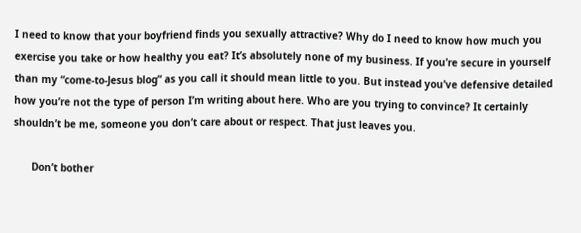I need to know that your boyfriend finds you sexually attractive? Why do I need to know how much you exercise you take or how healthy you eat? It’s absolutely none of my business. If you’re secure in yourself than my “come-to-Jesus blog” as you call it should mean little to you. But instead you’ve defensive detailed how you’re not the type of person I’m writing about here. Who are you trying to convince? It certainly shouldn’t be me, someone you don’t care about or respect. That just leaves you.

      Don’t bother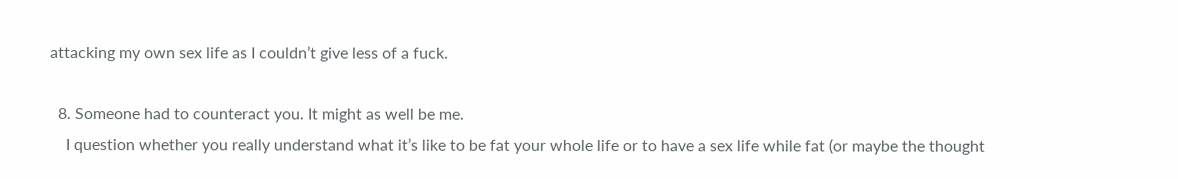attacking my own sex life as I couldn’t give less of a fuck.

  8. Someone had to counteract you. It might as well be me.
    I question whether you really understand what it’s like to be fat your whole life or to have a sex life while fat (or maybe the thought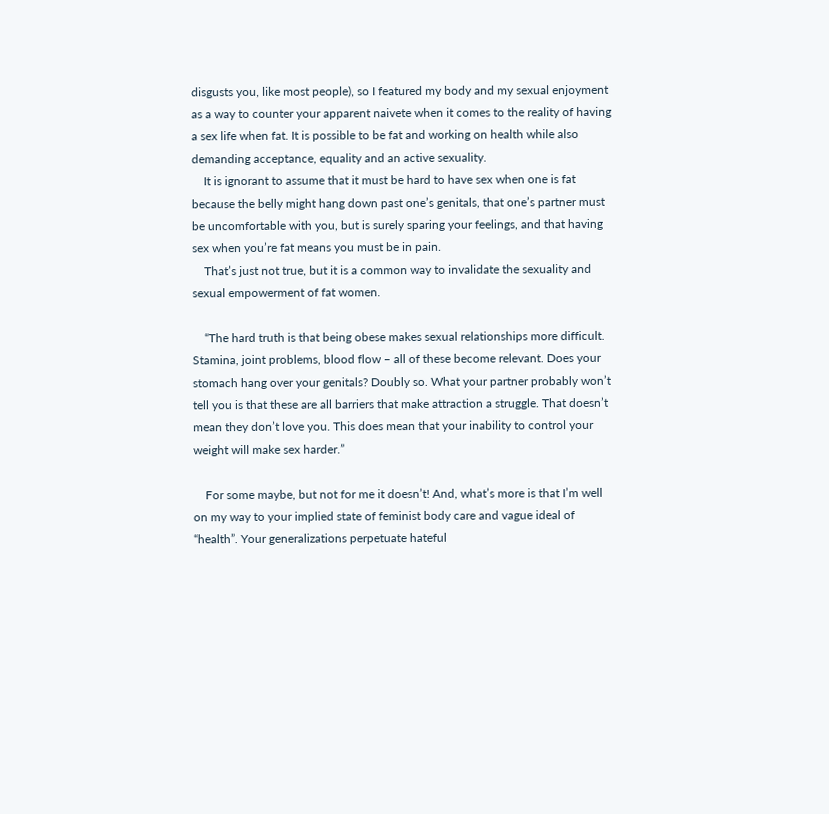disgusts you, like most people), so I featured my body and my sexual enjoyment as a way to counter your apparent naivete when it comes to the reality of having a sex life when fat. It is possible to be fat and working on health while also demanding acceptance, equality and an active sexuality.
    It is ignorant to assume that it must be hard to have sex when one is fat because the belly might hang down past one’s genitals, that one’s partner must be uncomfortable with you, but is surely sparing your feelings, and that having sex when you’re fat means you must be in pain.
    That’s just not true, but it is a common way to invalidate the sexuality and sexual empowerment of fat women.

    “The hard truth is that being obese makes sexual relationships more difficult. Stamina, joint problems, blood flow – all of these become relevant. Does your stomach hang over your genitals? Doubly so. What your partner probably won’t tell you is that these are all barriers that make attraction a struggle. That doesn’t mean they don’t love you. This does mean that your inability to control your weight will make sex harder.”

    For some maybe, but not for me it doesn’t! And, what’s more is that I’m well on my way to your implied state of feminist body care and vague ideal of “health”. Your generalizations perpetuate hateful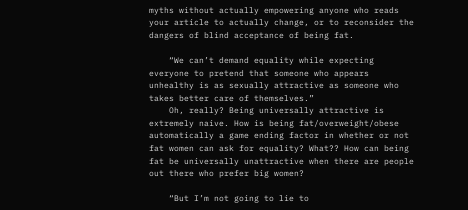myths without actually empowering anyone who reads your article to actually change, or to reconsider the dangers of blind acceptance of being fat.

    “We can’t demand equality while expecting everyone to pretend that someone who appears unhealthy is as sexually attractive as someone who takes better care of themselves.”
    Oh, really? Being universally attractive is extremely naive. How is being fat/overweight/obese automatically a game ending factor in whether or not fat women can ask for equality? What?? How can being fat be universally unattractive when there are people out there who prefer big women?

    “But I’m not going to lie to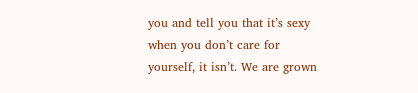you and tell you that it’s sexy when you don’t care for yourself, it isn’t. We are grown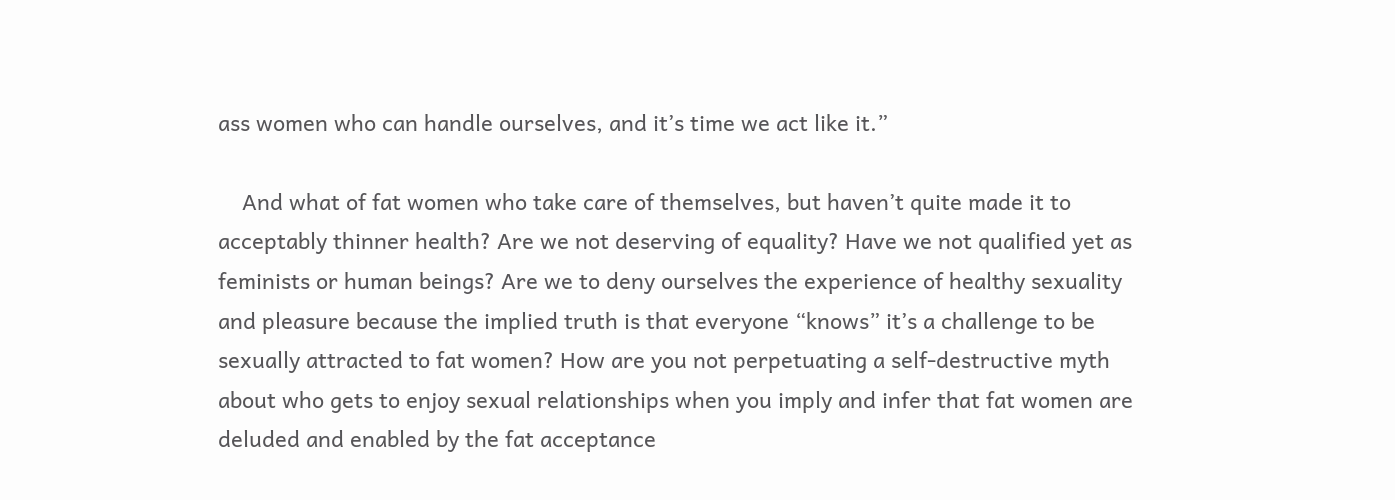ass women who can handle ourselves, and it’s time we act like it.”

    And what of fat women who take care of themselves, but haven’t quite made it to acceptably thinner health? Are we not deserving of equality? Have we not qualified yet as feminists or human beings? Are we to deny ourselves the experience of healthy sexuality and pleasure because the implied truth is that everyone “knows” it’s a challenge to be sexually attracted to fat women? How are you not perpetuating a self-destructive myth about who gets to enjoy sexual relationships when you imply and infer that fat women are deluded and enabled by the fat acceptance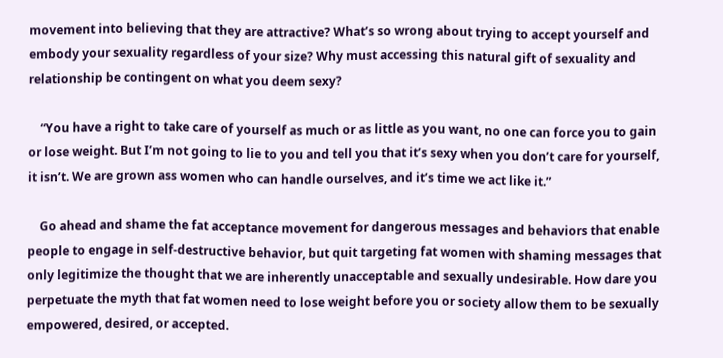movement into believing that they are attractive? What’s so wrong about trying to accept yourself and embody your sexuality regardless of your size? Why must accessing this natural gift of sexuality and relationship be contingent on what you deem sexy?

    “You have a right to take care of yourself as much or as little as you want, no one can force you to gain or lose weight. But I’m not going to lie to you and tell you that it’s sexy when you don’t care for yourself, it isn’t. We are grown ass women who can handle ourselves, and it’s time we act like it.”

    Go ahead and shame the fat acceptance movement for dangerous messages and behaviors that enable people to engage in self-destructive behavior, but quit targeting fat women with shaming messages that only legitimize the thought that we are inherently unacceptable and sexually undesirable. How dare you perpetuate the myth that fat women need to lose weight before you or society allow them to be sexually empowered, desired, or accepted.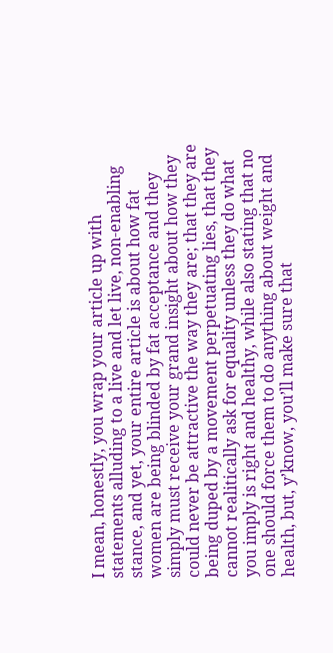I mean, honestly, you wrap your article up with statements alluding to a live and let live, non-enabling stance, and yet, your entire article is about how fat women are being blinded by fat acceptance and they simply must receive your grand insight about how they could never be attractive the way they are; that they are being duped by a movement perpetuating lies, that they cannot realitically ask for equality unless they do what you imply is right and healthy, while also stating that no one should force them to do anything about weight and health, but, y’know, you’ll make sure that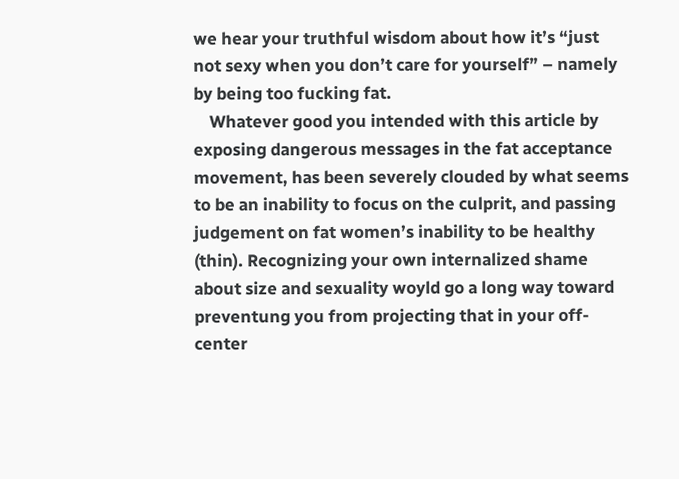we hear your truthful wisdom about how it’s “just not sexy when you don’t care for yourself” – namely by being too fucking fat.
    Whatever good you intended with this article by exposing dangerous messages in the fat acceptance movement, has been severely clouded by what seems to be an inability to focus on the culprit, and passing judgement on fat women’s inability to be healthy (thin). Recognizing your own internalized shame about size and sexuality woyld go a long way toward preventung you from projecting that in your off-center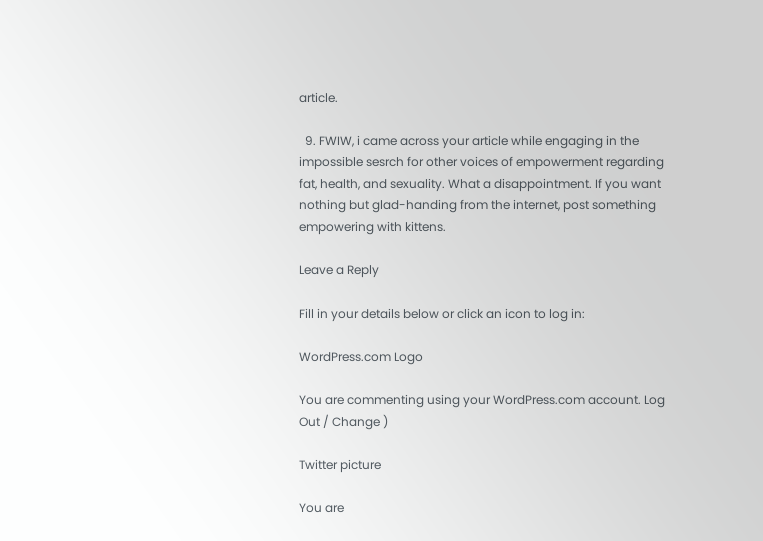article.

  9. FWIW, i came across your article while engaging in the impossible sesrch for other voices of empowerment regarding fat, health, and sexuality. What a disappointment. If you want nothing but glad-handing from the internet, post something empowering with kittens.

Leave a Reply

Fill in your details below or click an icon to log in:

WordPress.com Logo

You are commenting using your WordPress.com account. Log Out / Change )

Twitter picture

You are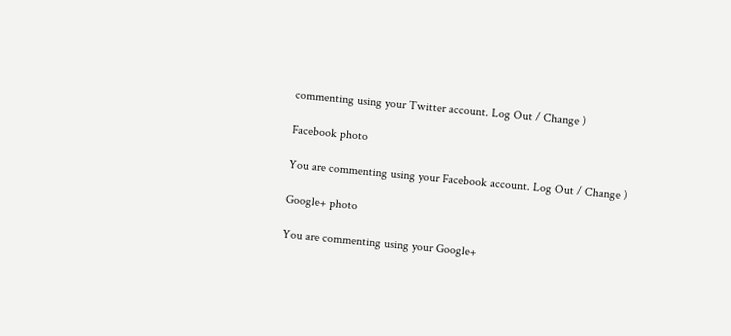commenting using your Twitter account. Log Out / Change )

Facebook photo

You are commenting using your Facebook account. Log Out / Change )

Google+ photo

You are commenting using your Google+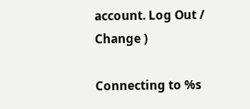account. Log Out / Change )

Connecting to %s